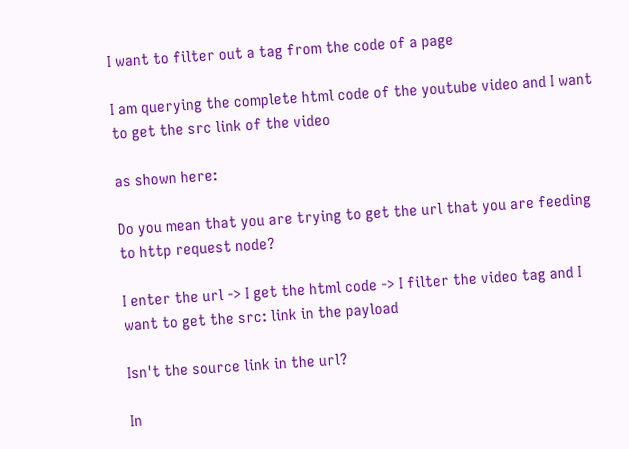I want to filter out a tag from the code of a page

I am querying the complete html code of the youtube video and I want to get the src link of the video

as shown here:

Do you mean that you are trying to get the url that you are feeding to http request node?

I enter the url -> I get the html code -> I filter the video tag and I want to get the src: link in the payload

Isn't the source link in the url?

In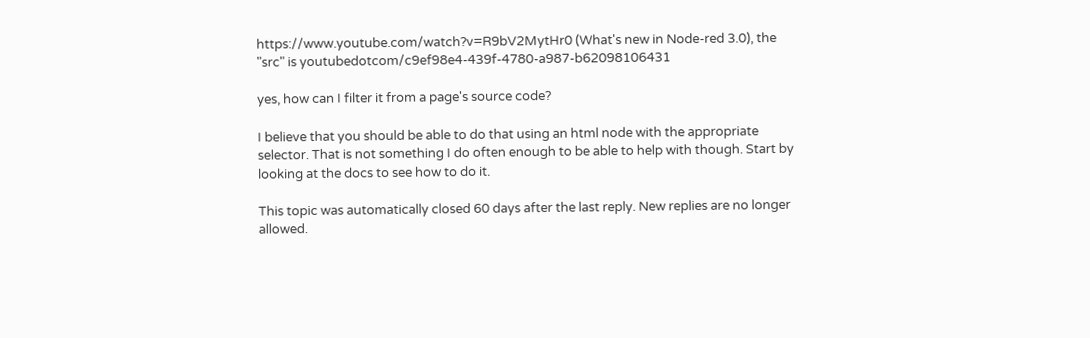https://www.youtube.com/watch?v=R9bV2MytHr0 (What's new in Node-red 3.0), the "src" is youtubedotcom/c9ef98e4-439f-4780-a987-b62098106431

yes, how can I filter it from a page's source code?

I believe that you should be able to do that using an html node with the appropriate selector. That is not something I do often enough to be able to help with though. Start by looking at the docs to see how to do it.

This topic was automatically closed 60 days after the last reply. New replies are no longer allowed.